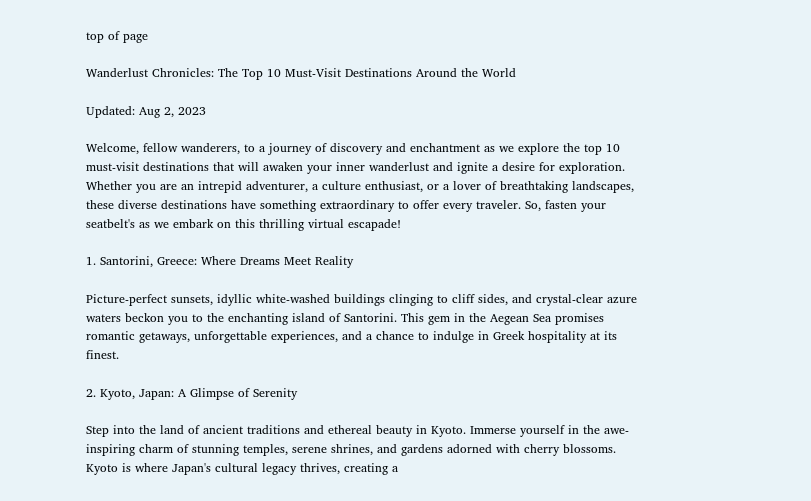top of page

Wanderlust Chronicles: The Top 10 Must-Visit Destinations Around the World

Updated: Aug 2, 2023

Welcome, fellow wanderers, to a journey of discovery and enchantment as we explore the top 10 must-visit destinations that will awaken your inner wanderlust and ignite a desire for exploration. Whether you are an intrepid adventurer, a culture enthusiast, or a lover of breathtaking landscapes, these diverse destinations have something extraordinary to offer every traveler. So, fasten your seatbelt's as we embark on this thrilling virtual escapade!

1. Santorini, Greece: Where Dreams Meet Reality

Picture-perfect sunsets, idyllic white-washed buildings clinging to cliff sides, and crystal-clear azure waters beckon you to the enchanting island of Santorini. This gem in the Aegean Sea promises romantic getaways, unforgettable experiences, and a chance to indulge in Greek hospitality at its finest.

2. Kyoto, Japan: A Glimpse of Serenity

Step into the land of ancient traditions and ethereal beauty in Kyoto. Immerse yourself in the awe-inspiring charm of stunning temples, serene shrines, and gardens adorned with cherry blossoms. Kyoto is where Japan's cultural legacy thrives, creating a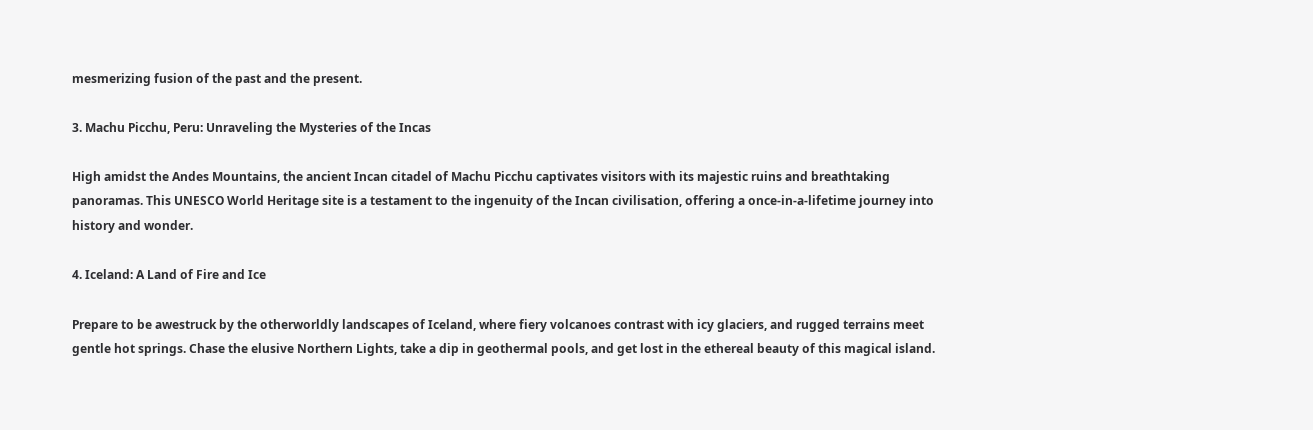mesmerizing fusion of the past and the present.

3. Machu Picchu, Peru: Unraveling the Mysteries of the Incas

High amidst the Andes Mountains, the ancient Incan citadel of Machu Picchu captivates visitors with its majestic ruins and breathtaking panoramas. This UNESCO World Heritage site is a testament to the ingenuity of the Incan civilisation, offering a once-in-a-lifetime journey into history and wonder.

4. Iceland: A Land of Fire and Ice

Prepare to be awestruck by the otherworldly landscapes of Iceland, where fiery volcanoes contrast with icy glaciers, and rugged terrains meet gentle hot springs. Chase the elusive Northern Lights, take a dip in geothermal pools, and get lost in the ethereal beauty of this magical island.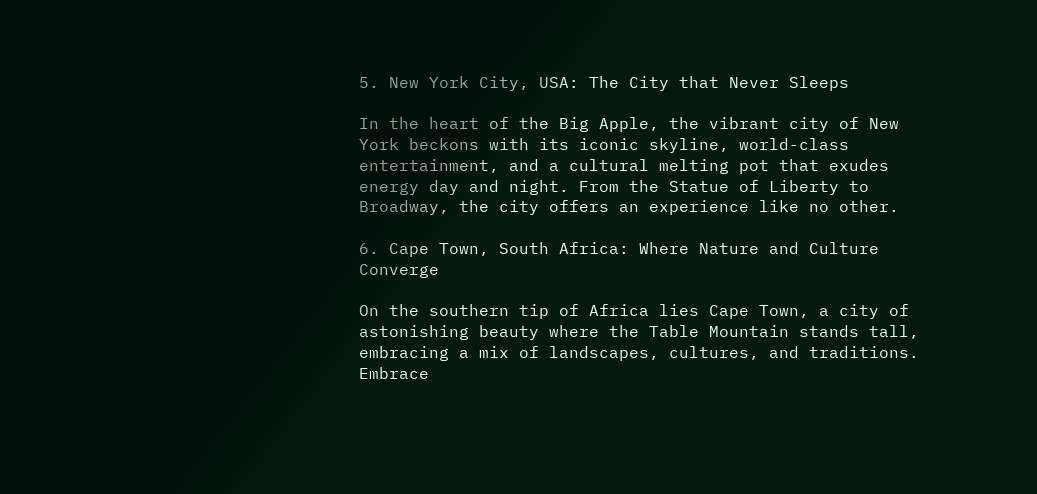5. New York City, USA: The City that Never Sleeps

In the heart of the Big Apple, the vibrant city of New York beckons with its iconic skyline, world-class entertainment, and a cultural melting pot that exudes energy day and night. From the Statue of Liberty to Broadway, the city offers an experience like no other.

6. Cape Town, South Africa: Where Nature and Culture Converge

On the southern tip of Africa lies Cape Town, a city of astonishing beauty where the Table Mountain stands tall, embracing a mix of landscapes, cultures, and traditions. Embrace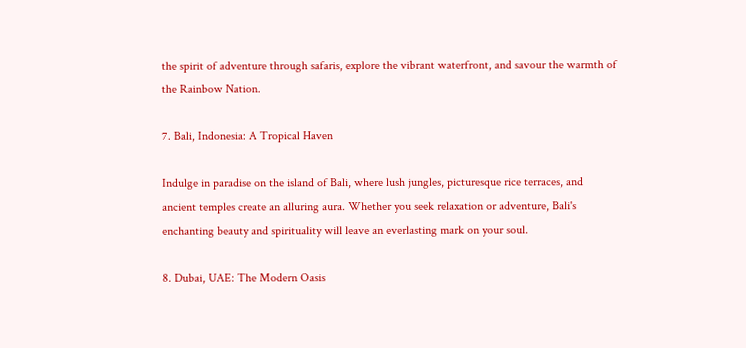the spirit of adventure through safaris, explore the vibrant waterfront, and savour the warmth of the Rainbow Nation.

7. Bali, Indonesia: A Tropical Haven

Indulge in paradise on the island of Bali, where lush jungles, picturesque rice terraces, and ancient temples create an alluring aura. Whether you seek relaxation or adventure, Bali's enchanting beauty and spirituality will leave an everlasting mark on your soul.

8. Dubai, UAE: The Modern Oasis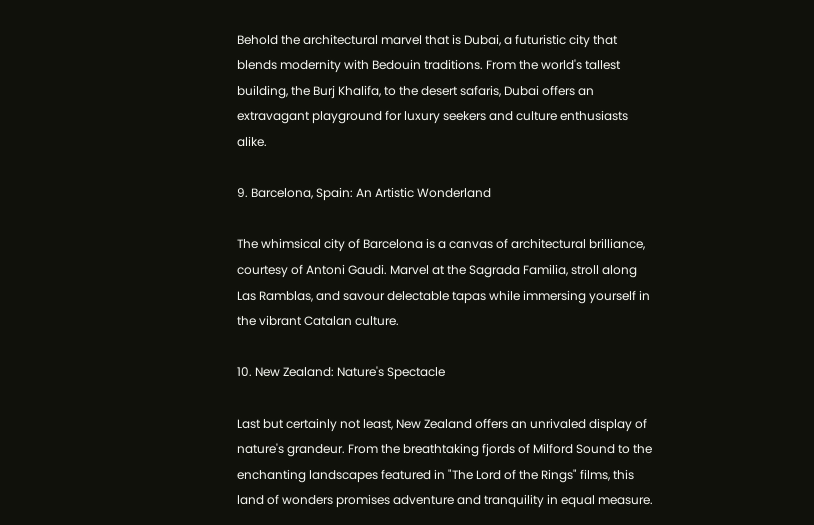Behold the architectural marvel that is Dubai, a futuristic city that blends modernity with Bedouin traditions. From the world's tallest building, the Burj Khalifa, to the desert safaris, Dubai offers an extravagant playground for luxury seekers and culture enthusiasts alike.

9. Barcelona, Spain: An Artistic Wonderland

The whimsical city of Barcelona is a canvas of architectural brilliance, courtesy of Antoni Gaudi. Marvel at the Sagrada Familia, stroll along Las Ramblas, and savour delectable tapas while immersing yourself in the vibrant Catalan culture.

10. New Zealand: Nature's Spectacle

Last but certainly not least, New Zealand offers an unrivaled display of nature's grandeur. From the breathtaking fjords of Milford Sound to the enchanting landscapes featured in "The Lord of the Rings" films, this land of wonders promises adventure and tranquility in equal measure.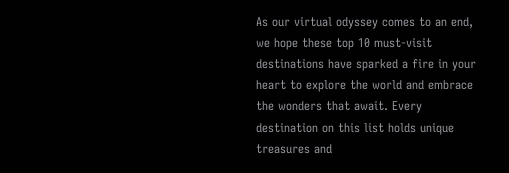As our virtual odyssey comes to an end, we hope these top 10 must-visit destinations have sparked a fire in your heart to explore the world and embrace the wonders that await. Every destination on this list holds unique treasures and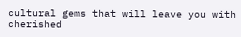cultural gems that will leave you with cherished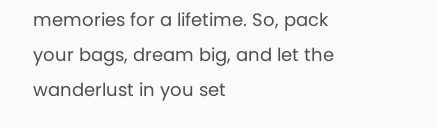memories for a lifetime. So, pack your bags, dream big, and let the wanderlust in you set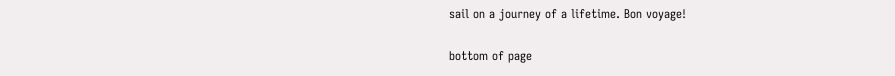sail on a journey of a lifetime. Bon voyage!

bottom of page